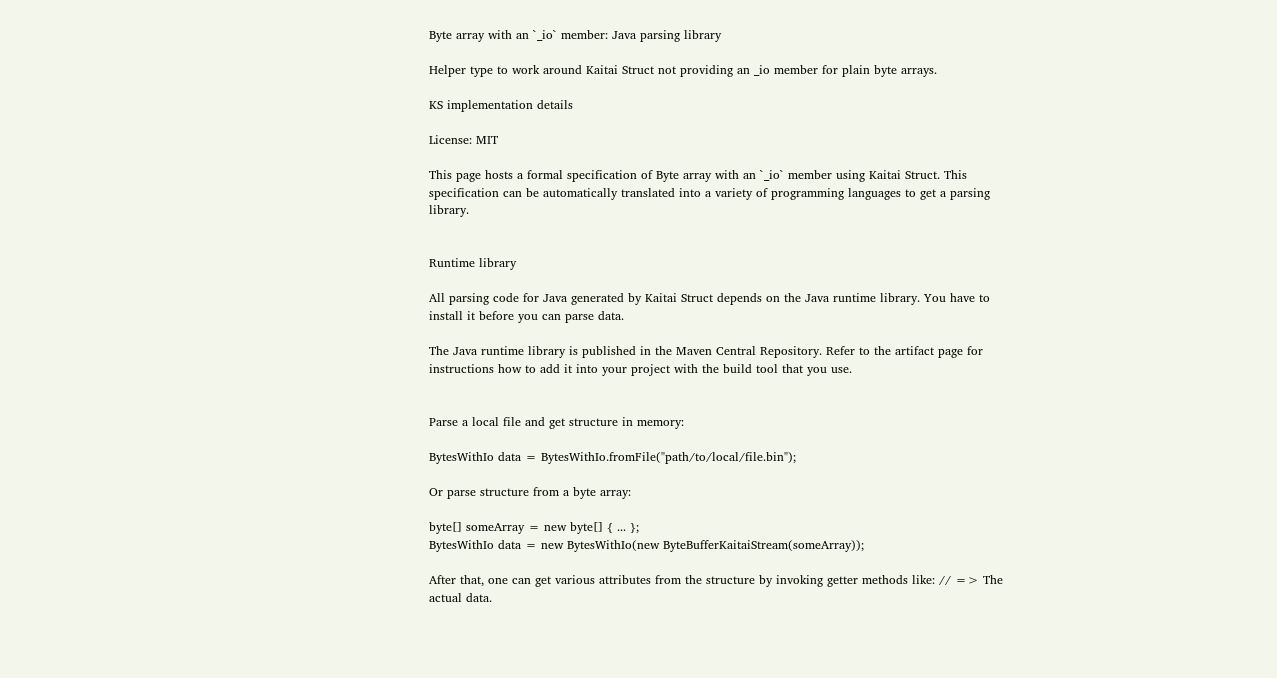Byte array with an `_io` member: Java parsing library

Helper type to work around Kaitai Struct not providing an _io member for plain byte arrays.

KS implementation details

License: MIT

This page hosts a formal specification of Byte array with an `_io` member using Kaitai Struct. This specification can be automatically translated into a variety of programming languages to get a parsing library.


Runtime library

All parsing code for Java generated by Kaitai Struct depends on the Java runtime library. You have to install it before you can parse data.

The Java runtime library is published in the Maven Central Repository. Refer to the artifact page for instructions how to add it into your project with the build tool that you use.


Parse a local file and get structure in memory:

BytesWithIo data = BytesWithIo.fromFile("path/to/local/file.bin");

Or parse structure from a byte array:

byte[] someArray = new byte[] { ... };
BytesWithIo data = new BytesWithIo(new ByteBufferKaitaiStream(someArray));

After that, one can get various attributes from the structure by invoking getter methods like: // => The actual data.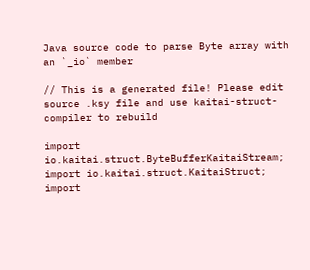Java source code to parse Byte array with an `_io` member

// This is a generated file! Please edit source .ksy file and use kaitai-struct-compiler to rebuild

import io.kaitai.struct.ByteBufferKaitaiStream;
import io.kaitai.struct.KaitaiStruct;
import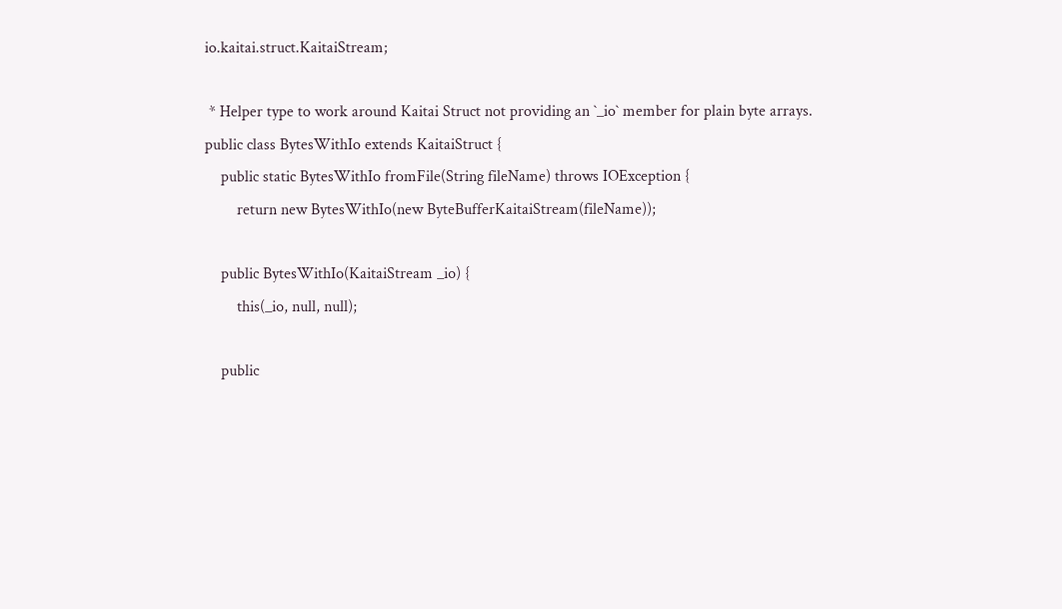io.kaitai.struct.KaitaiStream;

 * Helper type to work around Kaitai Struct not providing an `_io` member for plain byte arrays.
public class BytesWithIo extends KaitaiStruct {
    public static BytesWithIo fromFile(String fileName) throws IOException {
        return new BytesWithIo(new ByteBufferKaitaiStream(fileName));

    public BytesWithIo(KaitaiStream _io) {
        this(_io, null, null);

    public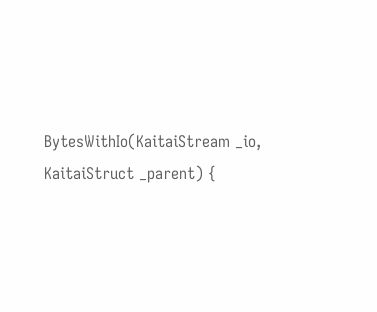BytesWithIo(KaitaiStream _io, KaitaiStruct _parent) {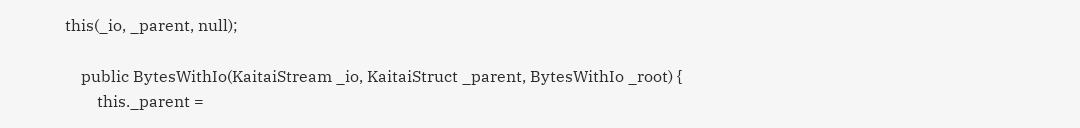this(_io, _parent, null);

    public BytesWithIo(KaitaiStream _io, KaitaiStruct _parent, BytesWithIo _root) {
        this._parent =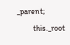_parent;
        this._root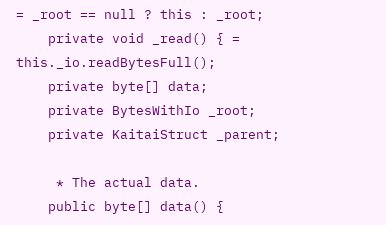= _root == null ? this : _root;
    private void _read() { = this._io.readBytesFull();
    private byte[] data;
    private BytesWithIo _root;
    private KaitaiStruct _parent;

     * The actual data.
    public byte[] data() {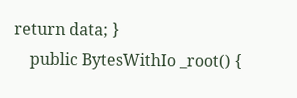return data; }
    public BytesWithIo _root() {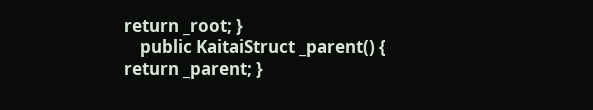return _root; }
    public KaitaiStruct _parent() { return _parent; }